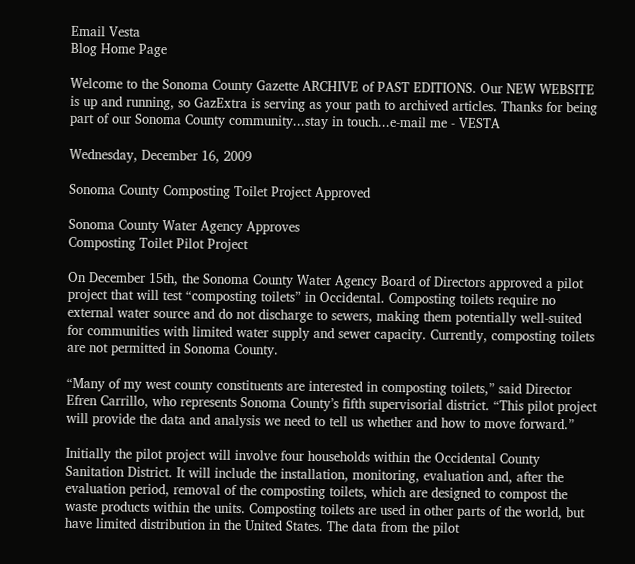Email Vesta
Blog Home Page

Welcome to the Sonoma County Gazette ARCHIVE of PAST EDITIONS. Our NEW WEBSITE is up and running, so GazExtra is serving as your path to archived articles. Thanks for being part of our Sonoma County community...stay in touch...e-mail me - VESTA

Wednesday, December 16, 2009

Sonoma County Composting Toilet Project Approved

Sonoma County Water Agency Approves
Composting Toilet Pilot Project

On December 15th, the Sonoma County Water Agency Board of Directors approved a pilot project that will test “composting toilets” in Occidental. Composting toilets require no external water source and do not discharge to sewers, making them potentially well-suited for communities with limited water supply and sewer capacity. Currently, composting toilets are not permitted in Sonoma County.

“Many of my west county constituents are interested in composting toilets,” said Director Efren Carrillo, who represents Sonoma County’s fifth supervisorial district. “This pilot project will provide the data and analysis we need to tell us whether and how to move forward.”

Initially the pilot project will involve four households within the Occidental County Sanitation District. It will include the installation, monitoring, evaluation and, after the evaluation period, removal of the composting toilets, which are designed to compost the waste products within the units. Composting toilets are used in other parts of the world, but have limited distribution in the United States. The data from the pilot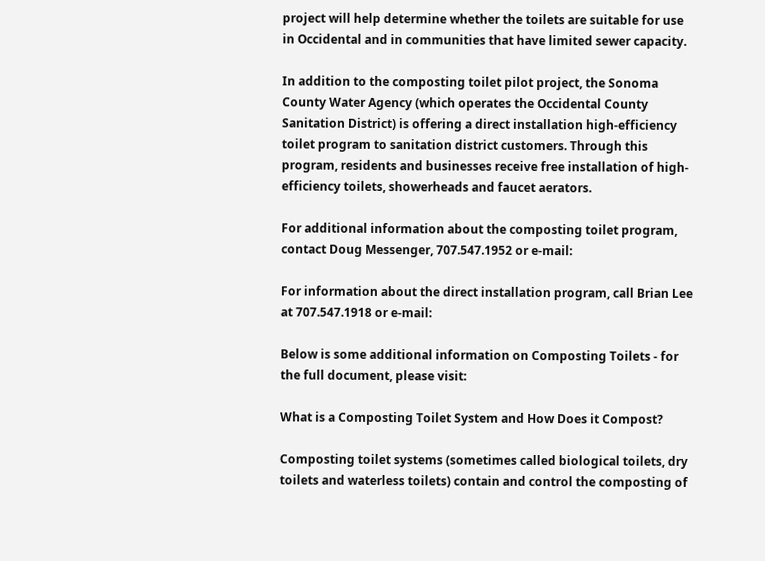project will help determine whether the toilets are suitable for use in Occidental and in communities that have limited sewer capacity.

In addition to the composting toilet pilot project, the Sonoma County Water Agency (which operates the Occidental County Sanitation District) is offering a direct installation high-efficiency toilet program to sanitation district customers. Through this program, residents and businesses receive free installation of high-efficiency toilets, showerheads and faucet aerators.

For additional information about the composting toilet program, contact Doug Messenger, 707.547.1952 or e-mail:

For information about the direct installation program, call Brian Lee at 707.547.1918 or e-mail:

Below is some additional information on Composting Toilets - for the full document, please visit:

What is a Composting Toilet System and How Does it Compost?

Composting toilet systems (sometimes called biological toilets, dry toilets and waterless toilets) contain and control the composting of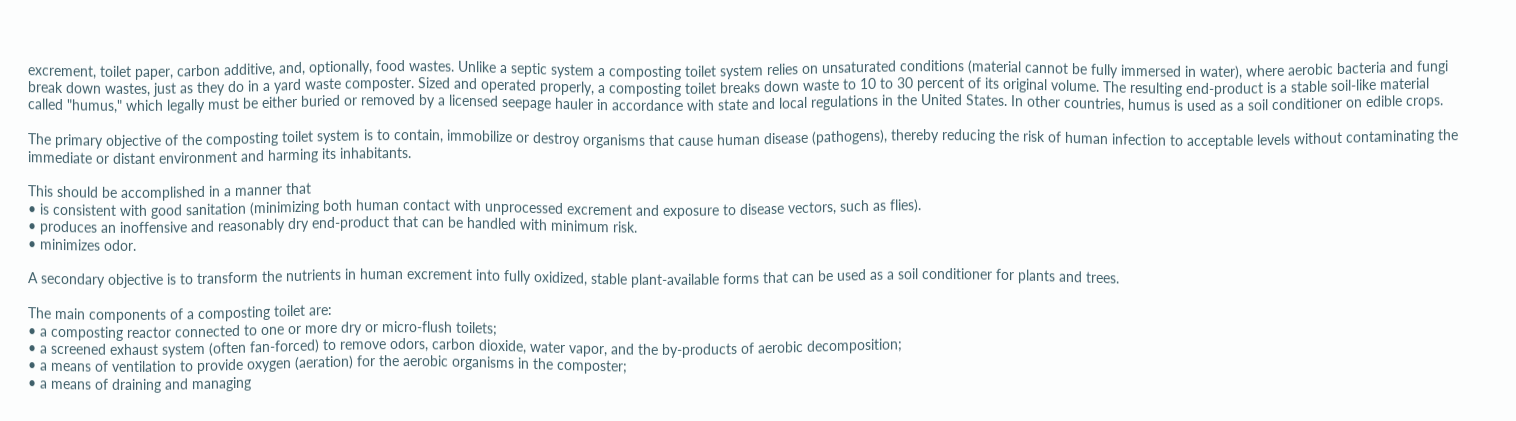excrement, toilet paper, carbon additive, and, optionally, food wastes. Unlike a septic system a composting toilet system relies on unsaturated conditions (material cannot be fully immersed in water), where aerobic bacteria and fungi break down wastes, just as they do in a yard waste composter. Sized and operated properly, a composting toilet breaks down waste to 10 to 30 percent of its original volume. The resulting end-product is a stable soil-like material called "humus," which legally must be either buried or removed by a licensed seepage hauler in accordance with state and local regulations in the United States. In other countries, humus is used as a soil conditioner on edible crops.

The primary objective of the composting toilet system is to contain, immobilize or destroy organisms that cause human disease (pathogens), thereby reducing the risk of human infection to acceptable levels without contaminating the immediate or distant environment and harming its inhabitants.

This should be accomplished in a manner that
• is consistent with good sanitation (minimizing both human contact with unprocessed excrement and exposure to disease vectors, such as flies).
• produces an inoffensive and reasonably dry end-product that can be handled with minimum risk.
• minimizes odor.

A secondary objective is to transform the nutrients in human excrement into fully oxidized, stable plant-available forms that can be used as a soil conditioner for plants and trees.

The main components of a composting toilet are:
• a composting reactor connected to one or more dry or micro-flush toilets;
• a screened exhaust system (often fan-forced) to remove odors, carbon dioxide, water vapor, and the by-products of aerobic decomposition;
• a means of ventilation to provide oxygen (aeration) for the aerobic organisms in the composter;
• a means of draining and managing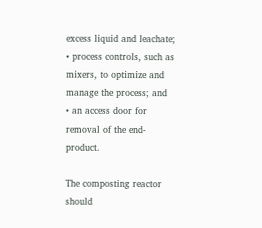excess liquid and leachate;
• process controls, such as mixers, to optimize and manage the process; and
• an access door for removal of the end-product.

The composting reactor should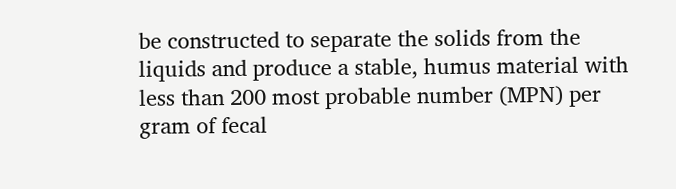be constructed to separate the solids from the liquids and produce a stable, humus material with less than 200 most probable number (MPN) per gram of fecal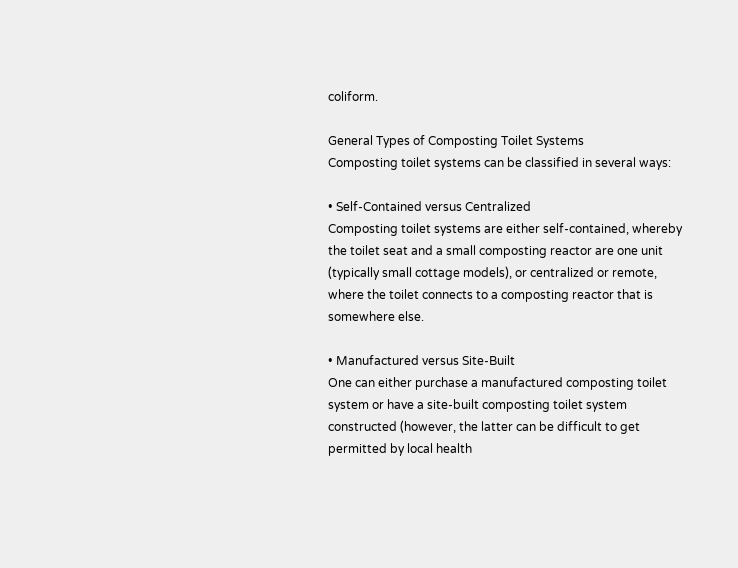coliform.

General Types of Composting Toilet Systems
Composting toilet systems can be classified in several ways:

• Self-Contained versus Centralized
Composting toilet systems are either self-contained, whereby the toilet seat and a small composting reactor are one unit (typically small cottage models), or centralized or remote, where the toilet connects to a composting reactor that is somewhere else.

• Manufactured versus Site-Built
One can either purchase a manufactured composting toilet system or have a site-built composting toilet system constructed (however, the latter can be difficult to get permitted by local health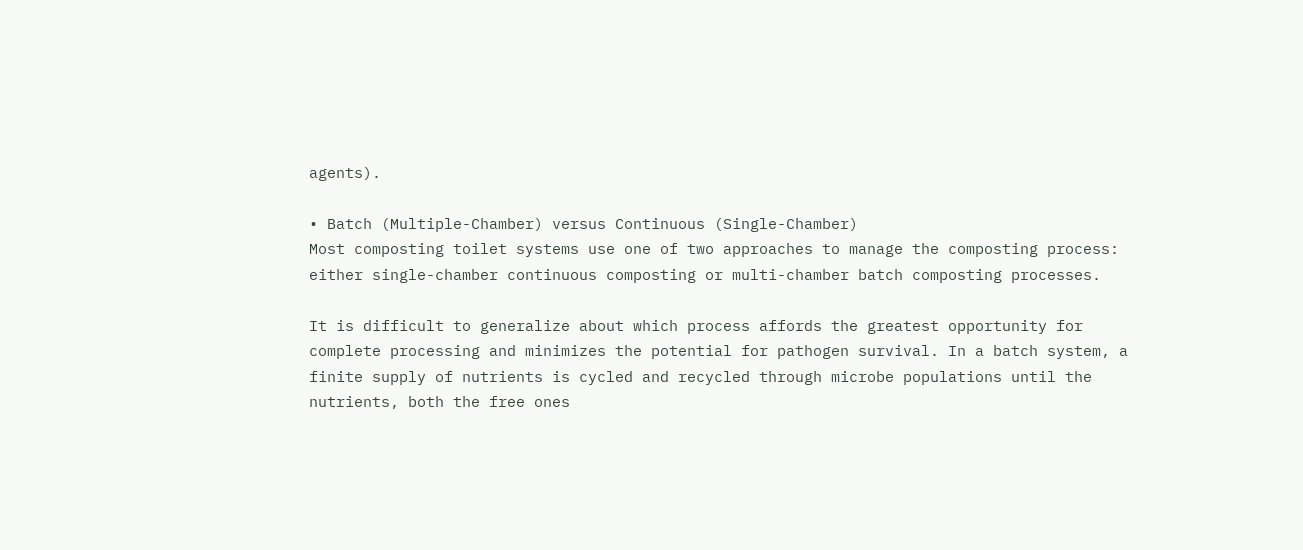agents).

• Batch (Multiple-Chamber) versus Continuous (Single-Chamber)
Most composting toilet systems use one of two approaches to manage the composting process: either single-chamber continuous composting or multi-chamber batch composting processes.

It is difficult to generalize about which process affords the greatest opportunity for complete processing and minimizes the potential for pathogen survival. In a batch system, a finite supply of nutrients is cycled and recycled through microbe populations until the nutrients, both the free ones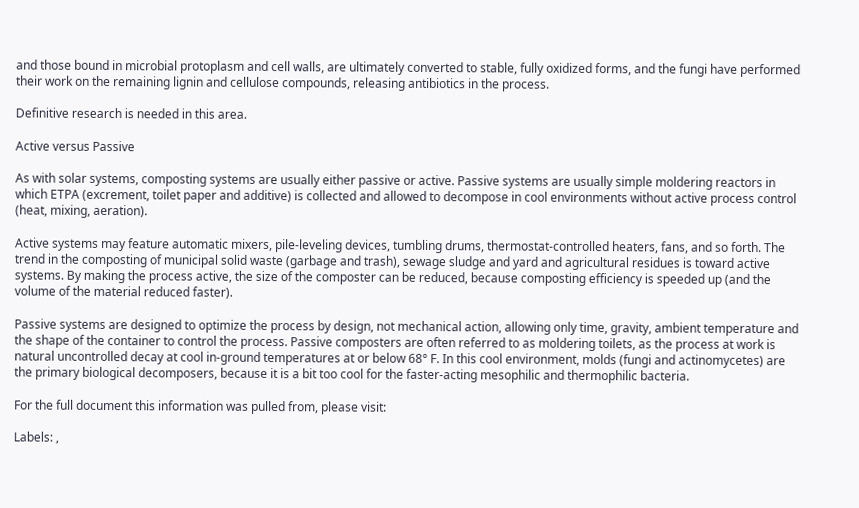and those bound in microbial protoplasm and cell walls, are ultimately converted to stable, fully oxidized forms, and the fungi have performed their work on the remaining lignin and cellulose compounds, releasing antibiotics in the process.

Definitive research is needed in this area.

Active versus Passive

As with solar systems, composting systems are usually either passive or active. Passive systems are usually simple moldering reactors in which ETPA (excrement, toilet paper and additive) is collected and allowed to decompose in cool environments without active process control (heat, mixing, aeration).

Active systems may feature automatic mixers, pile-leveling devices, tumbling drums, thermostat-controlled heaters, fans, and so forth. The trend in the composting of municipal solid waste (garbage and trash), sewage sludge and yard and agricultural residues is toward active systems. By making the process active, the size of the composter can be reduced, because composting efficiency is speeded up (and the volume of the material reduced faster).

Passive systems are designed to optimize the process by design, not mechanical action, allowing only time, gravity, ambient temperature and the shape of the container to control the process. Passive composters are often referred to as moldering toilets, as the process at work is natural uncontrolled decay at cool in-ground temperatures at or below 68° F. In this cool environment, molds (fungi and actinomycetes) are the primary biological decomposers, because it is a bit too cool for the faster-acting mesophilic and thermophilic bacteria.

For the full document this information was pulled from, please visit:

Labels: ,